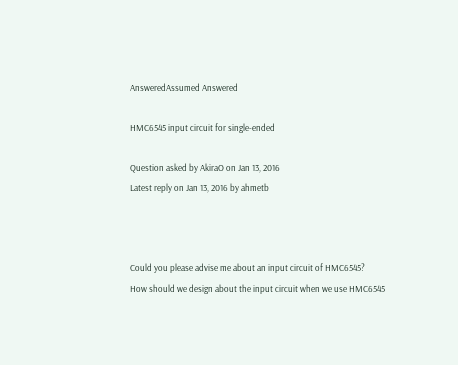AnsweredAssumed Answered

HMC6545 input circuit for single-ended

Question asked by AkiraO on Jan 13, 2016
Latest reply on Jan 13, 2016 by ahmetb



Could you please advise me about an input circuit of HMC6545?
How should we design about the input circuit when we use HMC6545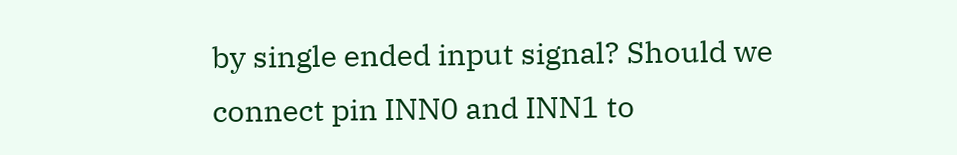by single ended input signal? Should we connect pin INN0 and INN1 to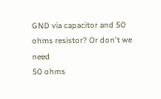GND via capacitor and 50 ohms resistor? Or don't we need
50 ohms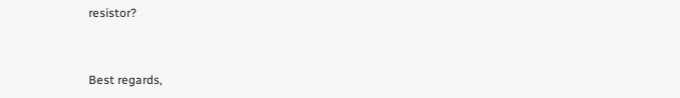resistor?


Best regards,